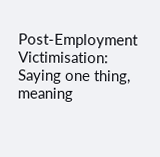Post-Employment Victimisation: Saying one thing, meaning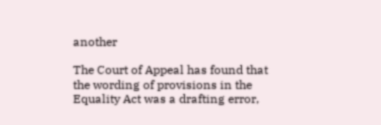another

The Court of Appeal has found that the wording of provisions in the Equality Act was a drafting error,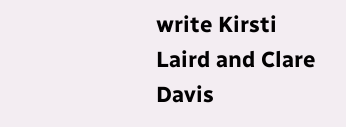write Kirsti Laird and Clare Davis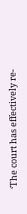‘The court has effectively re-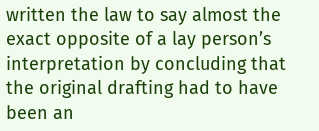written the law to say almost the exact opposite of a lay person’s interpretation by concluding that the original drafting had to have been an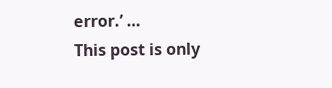error.’ …
This post is only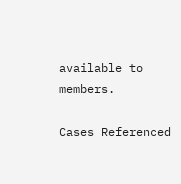available to members.

Cases Referenced